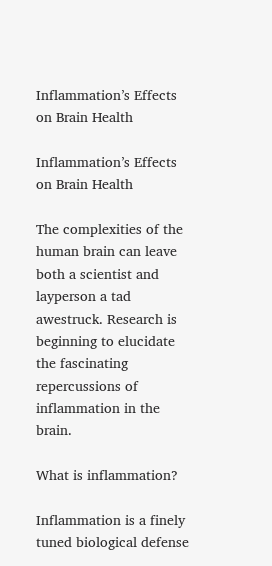Inflammation’s Effects on Brain Health

Inflammation’s Effects on Brain Health

The complexities of the human brain can leave both a scientist and layperson a tad awestruck. Research is beginning to elucidate the fascinating repercussions of inflammation in the brain.

What is inflammation?

Inflammation is a finely tuned biological defense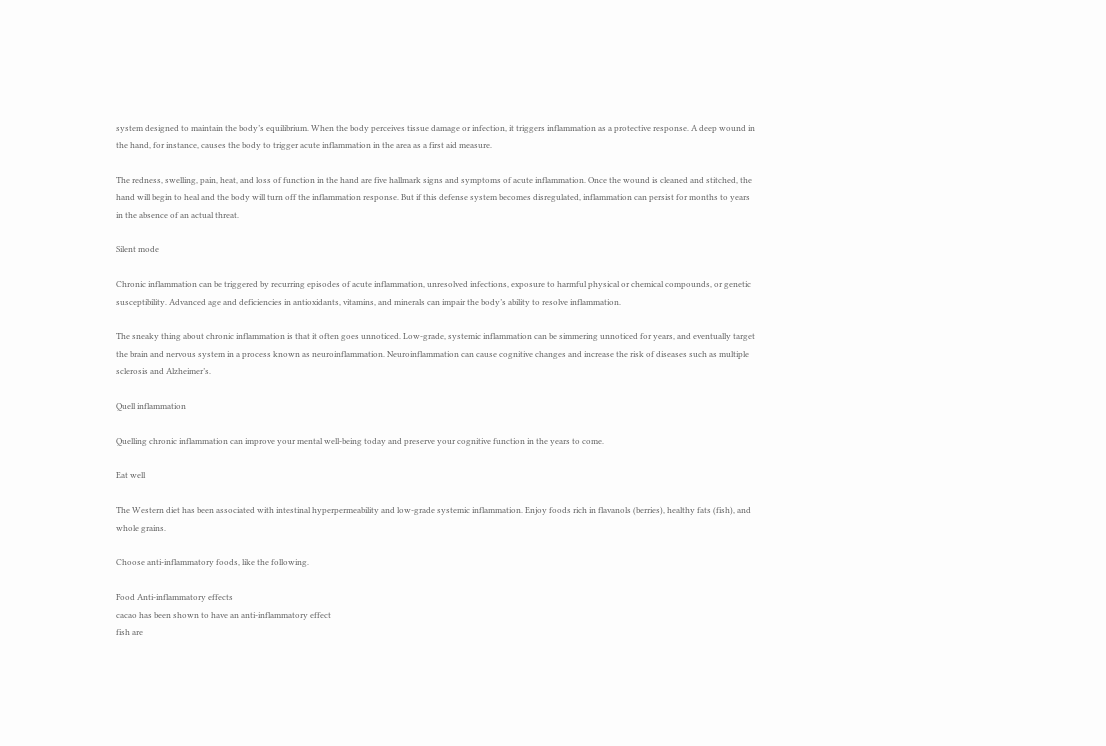system designed to maintain the body’s equilibrium. When the body perceives tissue damage or infection, it triggers inflammation as a protective response. A deep wound in the hand, for instance, causes the body to trigger acute inflammation in the area as a first aid measure.

The redness, swelling, pain, heat, and loss of function in the hand are five hallmark signs and symptoms of acute inflammation. Once the wound is cleaned and stitched, the hand will begin to heal and the body will turn off the inflammation response. But if this defense system becomes disregulated, inflammation can persist for months to years in the absence of an actual threat.

Silent mode

Chronic inflammation can be triggered by recurring episodes of acute inflammation, unresolved infections, exposure to harmful physical or chemical compounds, or genetic susceptibility. Advanced age and deficiencies in antioxidants, vitamins, and minerals can impair the body’s ability to resolve inflammation.

The sneaky thing about chronic inflammation is that it often goes unnoticed. Low-grade, systemic inflammation can be simmering unnoticed for years, and eventually target the brain and nervous system in a process known as neuroinflammation. Neuroinflammation can cause cognitive changes and increase the risk of diseases such as multiple sclerosis and Alzheimer’s.

Quell inflammation

Quelling chronic inflammation can improve your mental well-being today and preserve your cognitive function in the years to come.

Eat well

The Western diet has been associated with intestinal hyperpermeability and low-grade systemic inflammation. Enjoy foods rich in flavanols (berries), healthy fats (fish), and whole grains.

Choose anti-inflammatory foods, like the following.

Food Anti-inflammatory effects
cacao has been shown to have an anti-inflammatory effect
fish are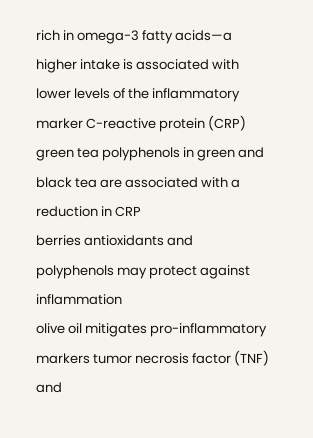rich in omega-3 fatty acids—a higher intake is associated with lower levels of the inflammatory marker C-reactive protein (CRP)
green tea polyphenols in green and black tea are associated with a reduction in CRP
berries antioxidants and polyphenols may protect against inflammation
olive oil mitigates pro-inflammatory markers tumor necrosis factor (TNF) and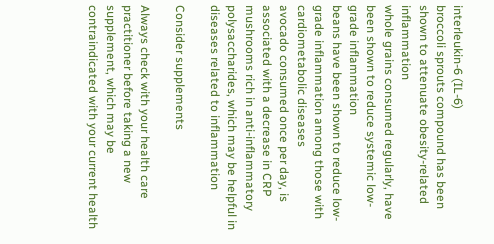interleukin-6 (IL-6)
broccoli sprouts compound has been shown to attenuate obesity-related inflammation
whole grains consumed regularly, have been shown to reduce systemic low-grade inflammation
beans have been shown to reduce low-grade inflammation among those with cardiometabolic diseases
avocado consumed once per day, is associated with a decrease in CRP
mushrooms rich in anti-inflammatory polysaccharides, which may be helpful in diseases related to inflammation

Consider supplements

Always check with your health care practitioner before taking a new supplement, which may be contraindicated with your current health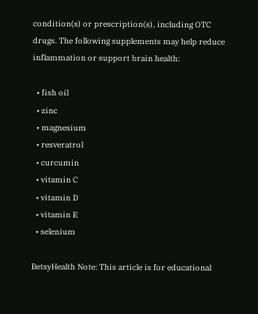condition(s) or prescription(s), including OTC drugs. The following supplements may help reduce inflammation or support brain health:

  • fish oil
  • zinc
  • magnesium
  • resveratrol
  • curcumin
  • vitamin C
  • vitamin D
  • vitamin E
  • selenium

BetsyHealth Note: This article is for educational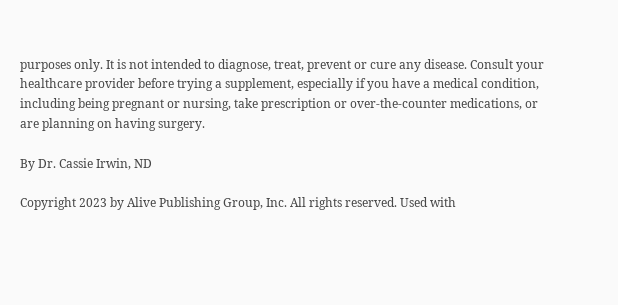purposes only. It is not intended to diagnose, treat, prevent or cure any disease. Consult your healthcare provider before trying a supplement, especially if you have a medical condition, including being pregnant or nursing, take prescription or over-the-counter medications, or are planning on having surgery.

By Dr. Cassie Irwin, ND

Copyright 2023 by Alive Publishing Group, Inc. All rights reserved. Used with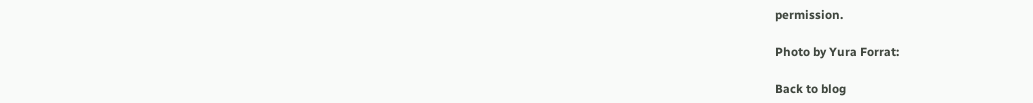permission.

Photo by Yura Forrat:

Back to blog